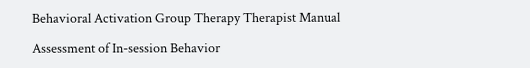Behavioral Activation Group Therapy Therapist Manual

Assessment of In-session Behavior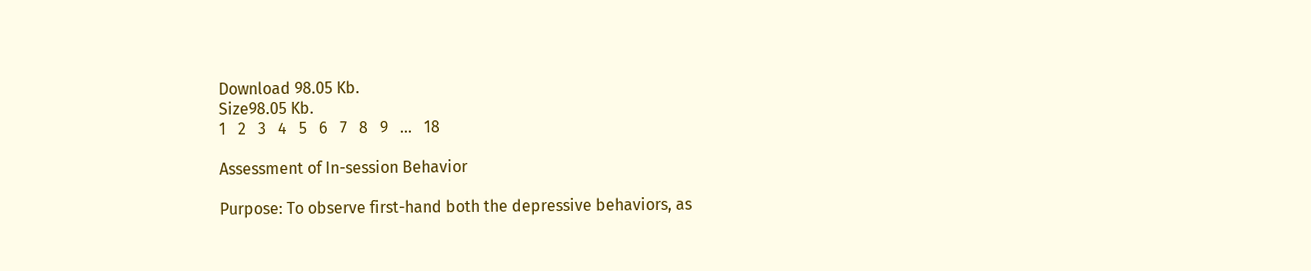Download 98.05 Kb.
Size98.05 Kb.
1   2   3   4   5   6   7   8   9   ...   18

Assessment of In-session Behavior

Purpose: To observe first-hand both the depressive behaviors, as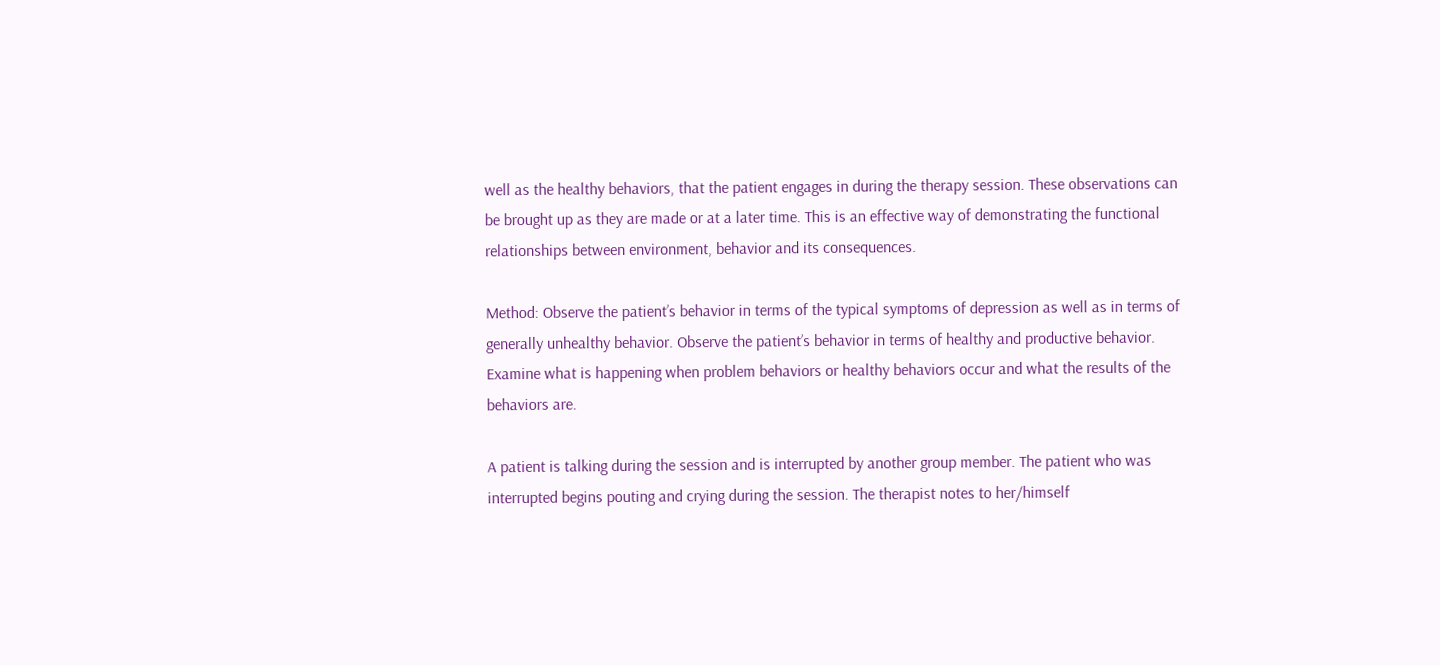well as the healthy behaviors, that the patient engages in during the therapy session. These observations can be brought up as they are made or at a later time. This is an effective way of demonstrating the functional relationships between environment, behavior and its consequences.

Method: Observe the patient’s behavior in terms of the typical symptoms of depression as well as in terms of generally unhealthy behavior. Observe the patient’s behavior in terms of healthy and productive behavior. Examine what is happening when problem behaviors or healthy behaviors occur and what the results of the behaviors are.

A patient is talking during the session and is interrupted by another group member. The patient who was interrupted begins pouting and crying during the session. The therapist notes to her/himself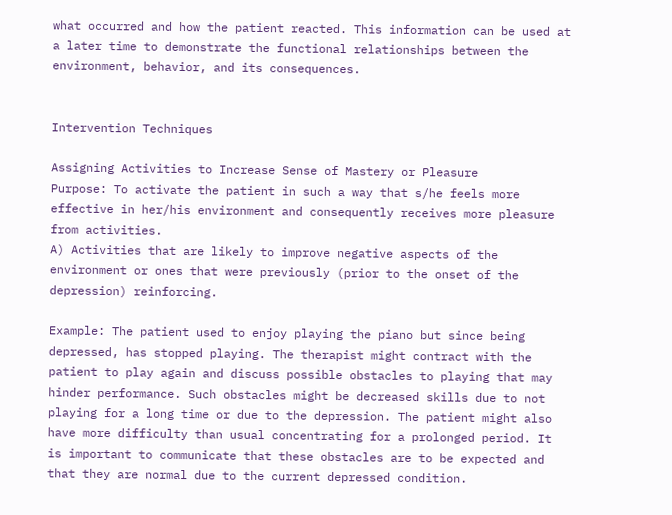what occurred and how the patient reacted. This information can be used at a later time to demonstrate the functional relationships between the environment, behavior, and its consequences.


Intervention Techniques

Assigning Activities to Increase Sense of Mastery or Pleasure
Purpose: To activate the patient in such a way that s/he feels more effective in her/his environment and consequently receives more pleasure from activities.
A) Activities that are likely to improve negative aspects of the environment or ones that were previously (prior to the onset of the depression) reinforcing.

Example: The patient used to enjoy playing the piano but since being depressed, has stopped playing. The therapist might contract with the patient to play again and discuss possible obstacles to playing that may hinder performance. Such obstacles might be decreased skills due to not playing for a long time or due to the depression. The patient might also have more difficulty than usual concentrating for a prolonged period. It is important to communicate that these obstacles are to be expected and that they are normal due to the current depressed condition.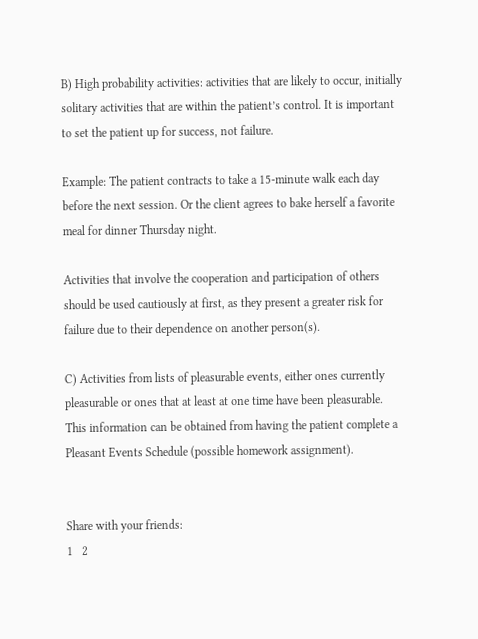B) High probability activities: activities that are likely to occur, initially solitary activities that are within the patient’s control. It is important to set the patient up for success, not failure.

Example: The patient contracts to take a 15-minute walk each day before the next session. Or the client agrees to bake herself a favorite meal for dinner Thursday night.

Activities that involve the cooperation and participation of others should be used cautiously at first, as they present a greater risk for failure due to their dependence on another person(s).

C) Activities from lists of pleasurable events, either ones currently pleasurable or ones that at least at one time have been pleasurable. This information can be obtained from having the patient complete a Pleasant Events Schedule (possible homework assignment).


Share with your friends:
1   2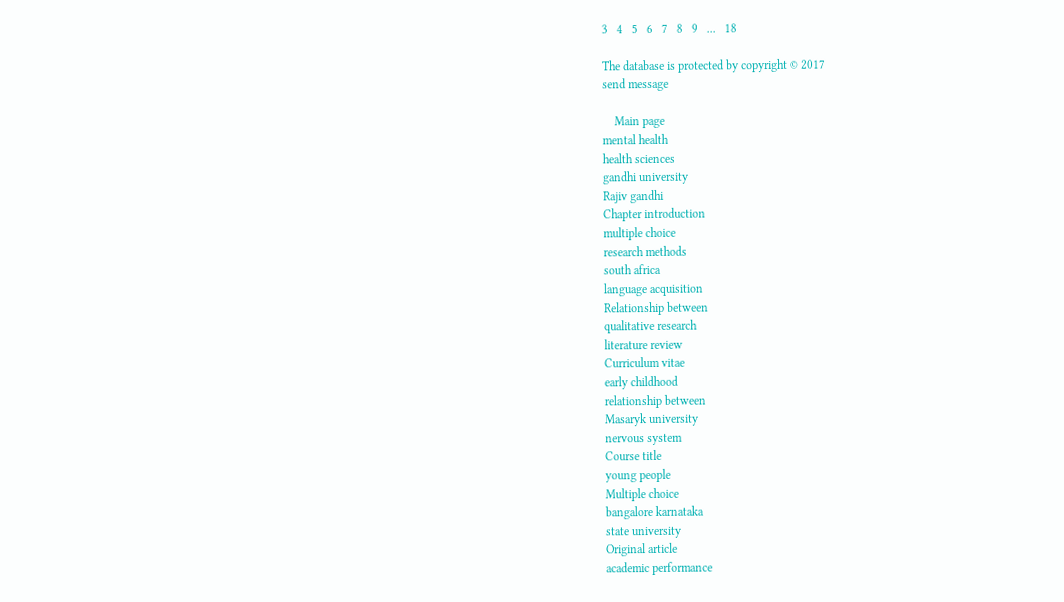3   4   5   6   7   8   9   ...   18

The database is protected by copyright © 2017
send message

    Main page
mental health
health sciences
gandhi university
Rajiv gandhi
Chapter introduction
multiple choice
research methods
south africa
language acquisition
Relationship between
qualitative research
literature review
Curriculum vitae
early childhood
relationship between
Masaryk university
nervous system
Course title
young people
Multiple choice
bangalore karnataka
state university
Original article
academic performance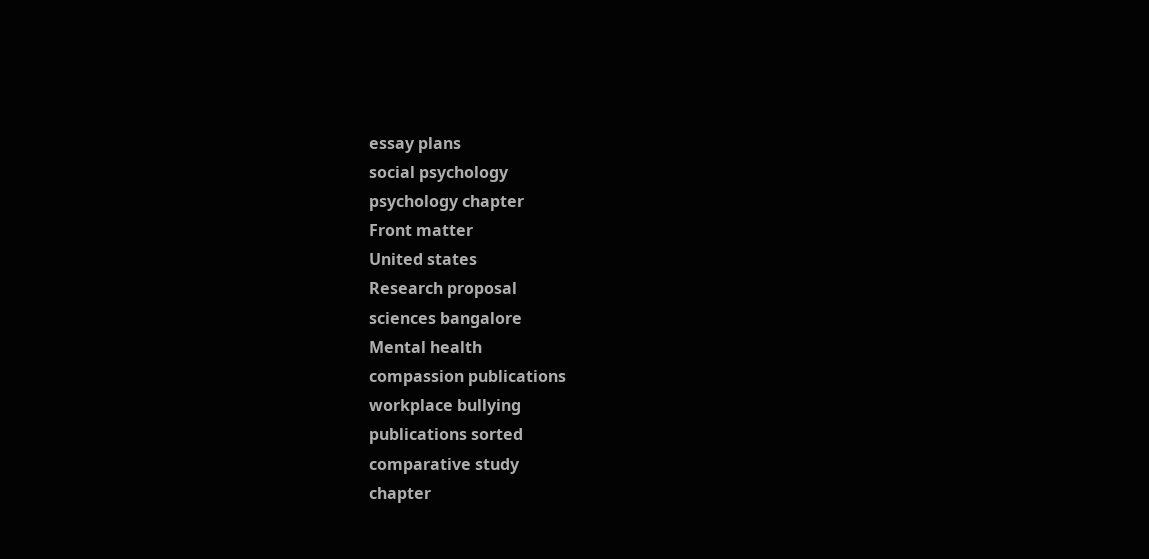essay plans
social psychology
psychology chapter
Front matter
United states
Research proposal
sciences bangalore
Mental health
compassion publications
workplace bullying
publications sorted
comparative study
chapter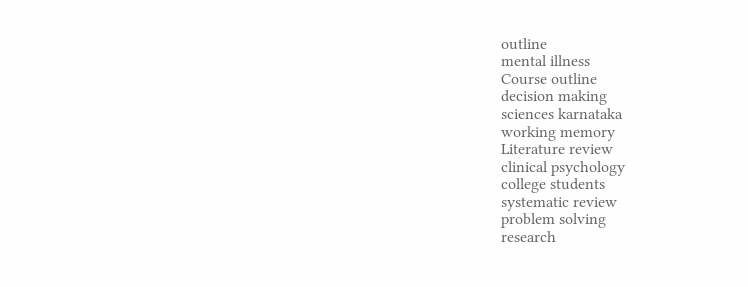outline
mental illness
Course outline
decision making
sciences karnataka
working memory
Literature review
clinical psychology
college students
systematic review
problem solving
research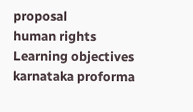proposal
human rights
Learning objectives
karnataka proforma